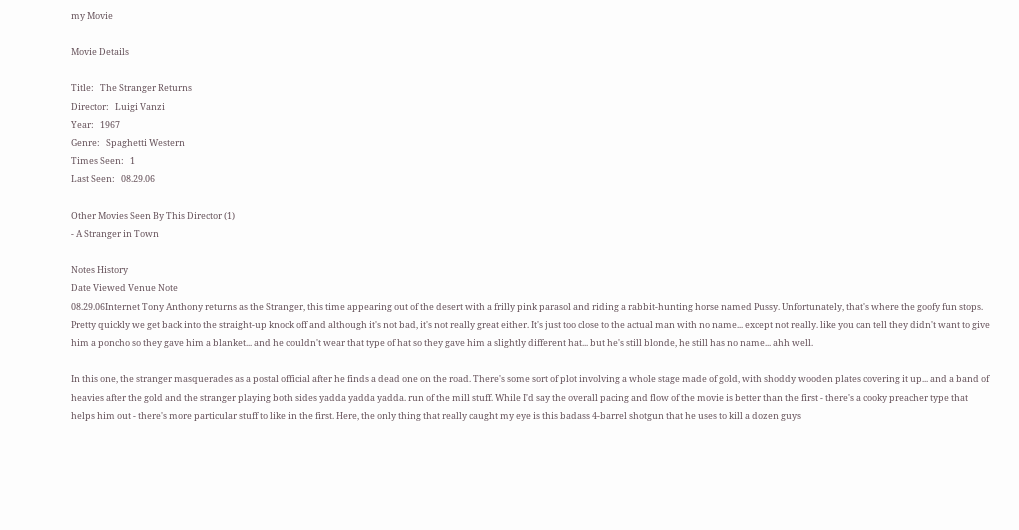my Movie

Movie Details

Title:   The Stranger Returns
Director:   Luigi Vanzi
Year:   1967
Genre:   Spaghetti Western
Times Seen:   1
Last Seen:   08.29.06

Other Movies Seen By This Director (1)
- A Stranger in Town

Notes History
Date Viewed Venue Note
08.29.06Internet Tony Anthony returns as the Stranger, this time appearing out of the desert with a frilly pink parasol and riding a rabbit-hunting horse named Pussy. Unfortunately, that's where the goofy fun stops. Pretty quickly we get back into the straight-up knock off and although it's not bad, it's not really great either. It's just too close to the actual man with no name... except not really. like you can tell they didn't want to give him a poncho so they gave him a blanket... and he couldn't wear that type of hat so they gave him a slightly different hat... but he's still blonde, he still has no name... ahh well.

In this one, the stranger masquerades as a postal official after he finds a dead one on the road. There's some sort of plot involving a whole stage made of gold, with shoddy wooden plates covering it up... and a band of heavies after the gold and the stranger playing both sides yadda yadda yadda. run of the mill stuff. While I'd say the overall pacing and flow of the movie is better than the first - there's a cooky preacher type that helps him out - there's more particular stuff to like in the first. Here, the only thing that really caught my eye is this badass 4-barrel shotgun that he uses to kill a dozen guys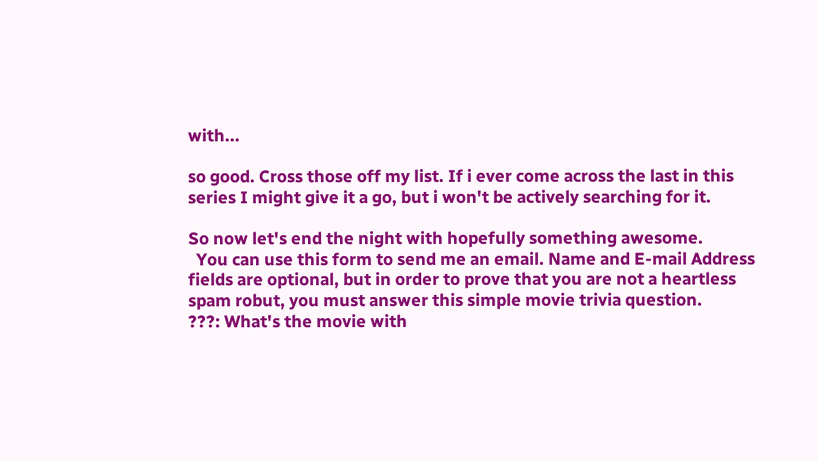with...

so good. Cross those off my list. If i ever come across the last in this series I might give it a go, but i won't be actively searching for it.

So now let's end the night with hopefully something awesome.
  You can use this form to send me an email. Name and E-mail Address fields are optional, but in order to prove that you are not a heartless spam robut, you must answer this simple movie trivia question.
???: What's the movie with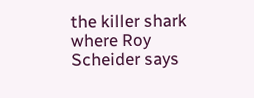the killer shark where Roy Scheider says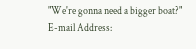"We're gonna need a bigger boat?"
E-mail Address: